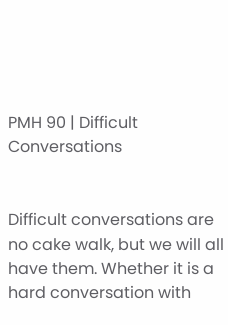PMH 90 | Difficult Conversations


Difficult conversations are no cake walk, but we will all have them. Whether it is a hard conversation with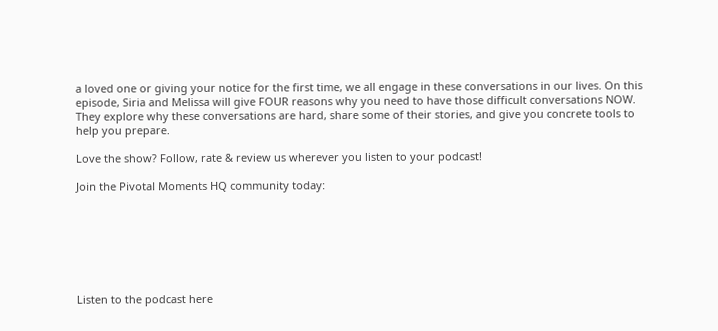a loved one or giving your notice for the first time, we all engage in these conversations in our lives. On this episode, Siria and Melissa will give FOUR reasons why you need to have those difficult conversations NOW. They explore why these conversations are hard, share some of their stories, and give you concrete tools to help you prepare.

Love the show? Follow, rate & review us wherever you listen to your podcast!

Join the Pivotal Moments HQ community today:







Listen to the podcast here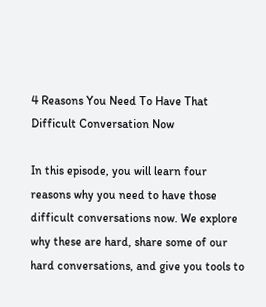4 Reasons You Need To Have That Difficult Conversation Now

In this episode, you will learn four reasons why you need to have those difficult conversations now. We explore why these are hard, share some of our hard conversations, and give you tools to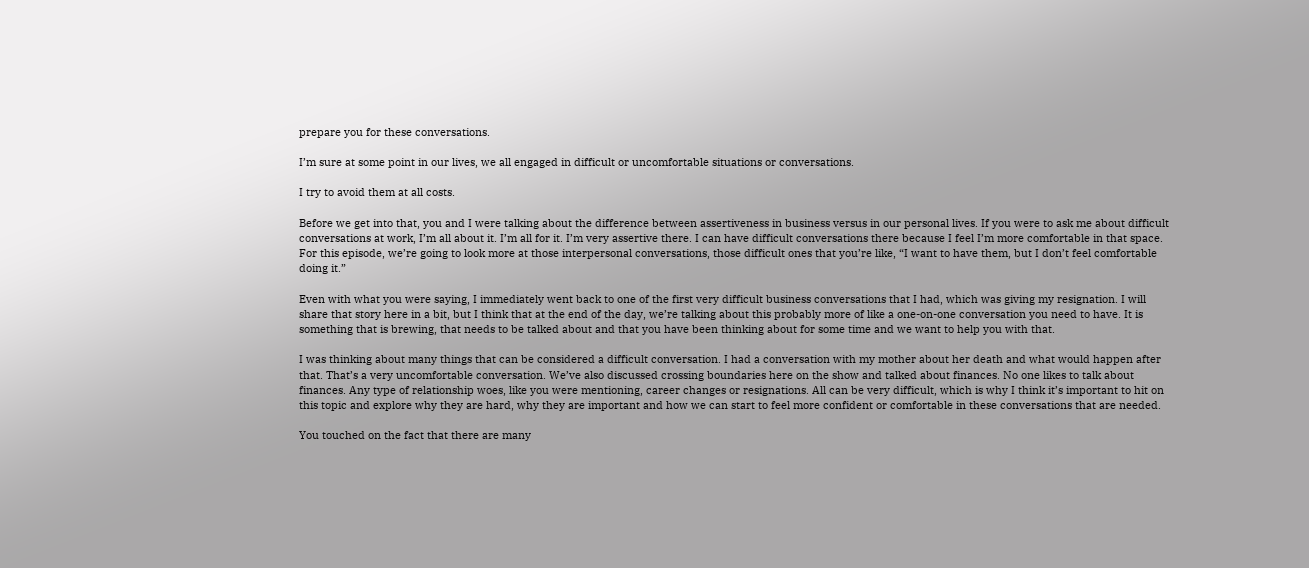prepare you for these conversations.

I’m sure at some point in our lives, we all engaged in difficult or uncomfortable situations or conversations.

I try to avoid them at all costs.

Before we get into that, you and I were talking about the difference between assertiveness in business versus in our personal lives. If you were to ask me about difficult conversations at work, I’m all about it. I’m all for it. I’m very assertive there. I can have difficult conversations there because I feel I’m more comfortable in that space. For this episode, we’re going to look more at those interpersonal conversations, those difficult ones that you’re like, “I want to have them, but I don’t feel comfortable doing it.”

Even with what you were saying, I immediately went back to one of the first very difficult business conversations that I had, which was giving my resignation. I will share that story here in a bit, but I think that at the end of the day, we’re talking about this probably more of like a one-on-one conversation you need to have. It is something that is brewing, that needs to be talked about and that you have been thinking about for some time and we want to help you with that.

I was thinking about many things that can be considered a difficult conversation. I had a conversation with my mother about her death and what would happen after that. That’s a very uncomfortable conversation. We’ve also discussed crossing boundaries here on the show and talked about finances. No one likes to talk about finances. Any type of relationship woes, like you were mentioning, career changes or resignations. All can be very difficult, which is why I think it’s important to hit on this topic and explore why they are hard, why they are important and how we can start to feel more confident or comfortable in these conversations that are needed.

You touched on the fact that there are many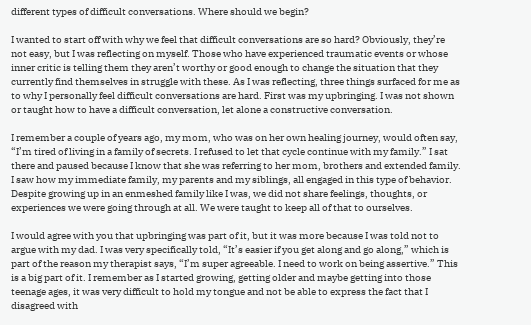different types of difficult conversations. Where should we begin?

I wanted to start off with why we feel that difficult conversations are so hard? Obviously, they’re not easy, but I was reflecting on myself. Those who have experienced traumatic events or whose inner critic is telling them they aren’t worthy or good enough to change the situation that they currently find themselves in struggle with these. As I was reflecting, three things surfaced for me as to why I personally feel difficult conversations are hard. First was my upbringing. I was not shown or taught how to have a difficult conversation, let alone a constructive conversation.

I remember a couple of years ago, my mom, who was on her own healing journey, would often say, “I’m tired of living in a family of secrets. I refused to let that cycle continue with my family.” I sat there and paused because I know that she was referring to her mom, brothers and extended family. I saw how my immediate family, my parents and my siblings, all engaged in this type of behavior. Despite growing up in an enmeshed family like I was, we did not share feelings, thoughts, or experiences we were going through at all. We were taught to keep all of that to ourselves.

I would agree with you that upbringing was part of it, but it was more because I was told not to argue with my dad. I was very specifically told, “It’s easier if you get along and go along,” which is part of the reason my therapist says, “I’m super agreeable. I need to work on being assertive.” This is a big part of it. I remember as I started growing, getting older and maybe getting into those teenage ages, it was very difficult to hold my tongue and not be able to express the fact that I disagreed with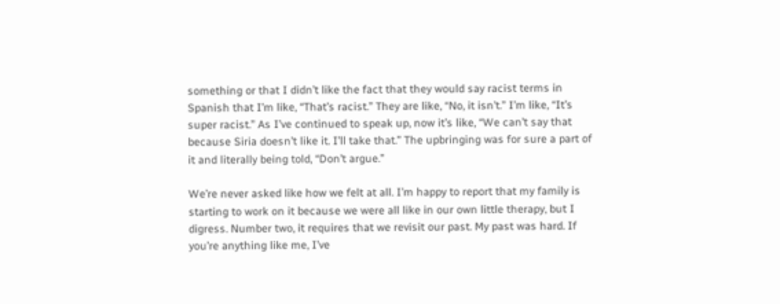something or that I didn’t like the fact that they would say racist terms in Spanish that I’m like, “That’s racist.” They are like, “No, it isn’t.” I’m like, “It’s super racist.” As I’ve continued to speak up, now it’s like, “We can’t say that because Siria doesn’t like it. I’ll take that.” The upbringing was for sure a part of it and literally being told, “Don’t argue.”

We’re never asked like how we felt at all. I’m happy to report that my family is starting to work on it because we were all like in our own little therapy, but I digress. Number two, it requires that we revisit our past. My past was hard. If you’re anything like me, I’ve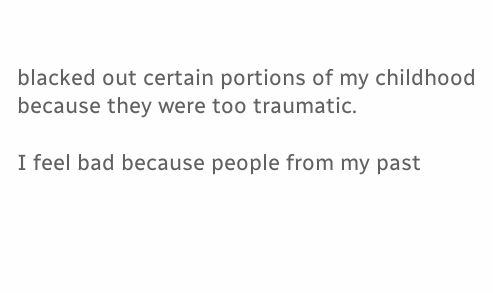blacked out certain portions of my childhood because they were too traumatic.

I feel bad because people from my past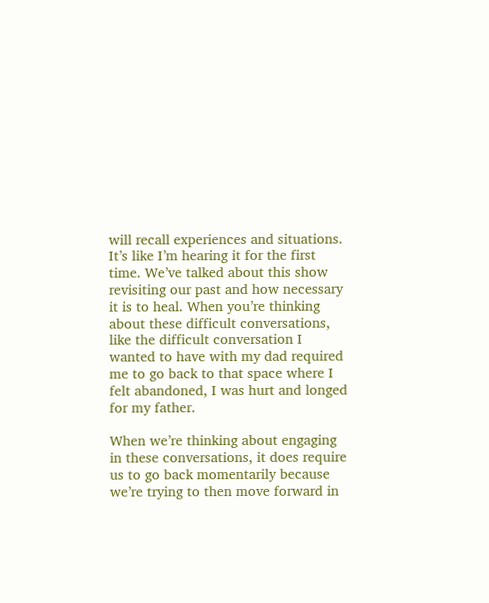will recall experiences and situations. It’s like I’m hearing it for the first time. We’ve talked about this show revisiting our past and how necessary it is to heal. When you’re thinking about these difficult conversations, like the difficult conversation I wanted to have with my dad required me to go back to that space where I felt abandoned, I was hurt and longed for my father.

When we’re thinking about engaging in these conversations, it does require us to go back momentarily because we’re trying to then move forward in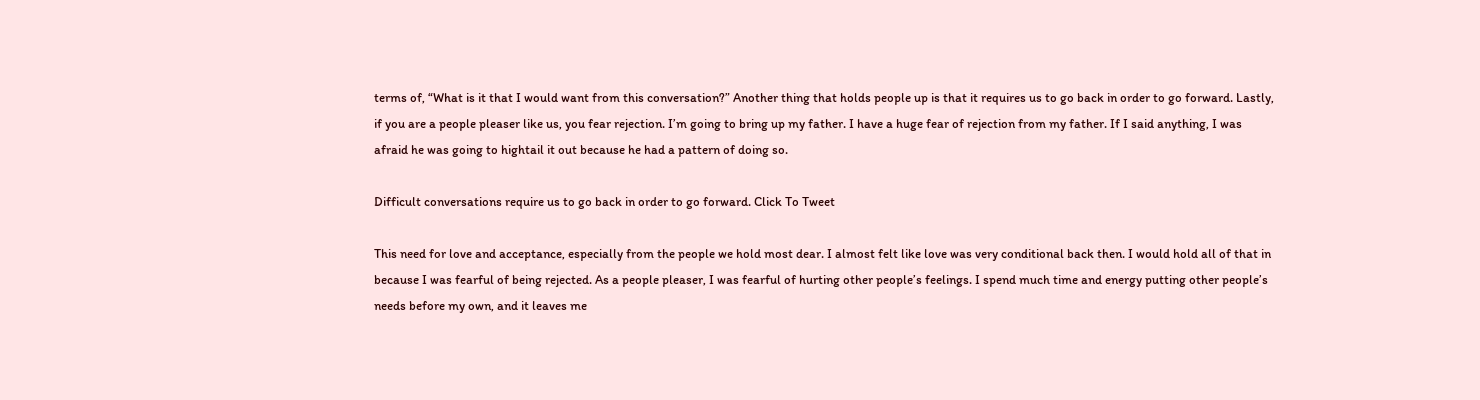terms of, “What is it that I would want from this conversation?” Another thing that holds people up is that it requires us to go back in order to go forward. Lastly, if you are a people pleaser like us, you fear rejection. I’m going to bring up my father. I have a huge fear of rejection from my father. If I said anything, I was afraid he was going to hightail it out because he had a pattern of doing so.

Difficult conversations require us to go back in order to go forward. Click To Tweet

This need for love and acceptance, especially from the people we hold most dear. I almost felt like love was very conditional back then. I would hold all of that in because I was fearful of being rejected. As a people pleaser, I was fearful of hurting other people’s feelings. I spend much time and energy putting other people’s needs before my own, and it leaves me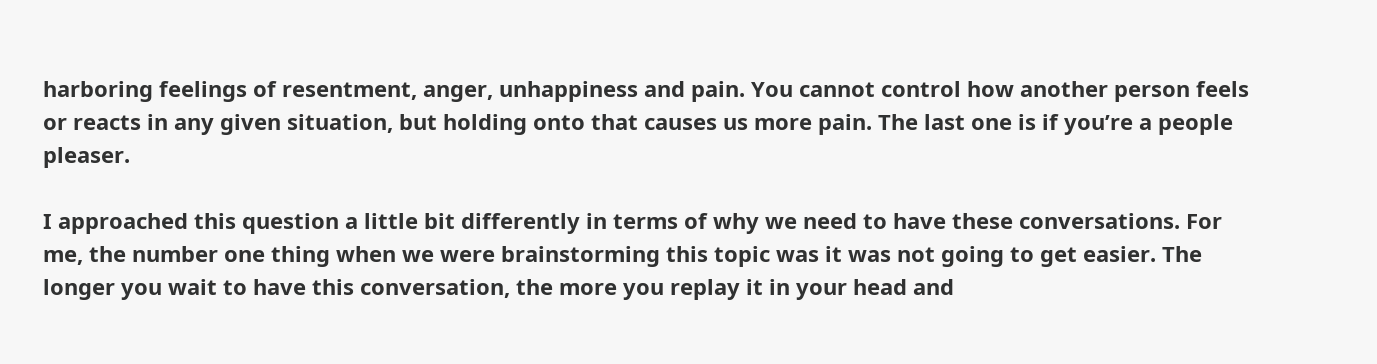harboring feelings of resentment, anger, unhappiness and pain. You cannot control how another person feels or reacts in any given situation, but holding onto that causes us more pain. The last one is if you’re a people pleaser.

I approached this question a little bit differently in terms of why we need to have these conversations. For me, the number one thing when we were brainstorming this topic was it was not going to get easier. The longer you wait to have this conversation, the more you replay it in your head and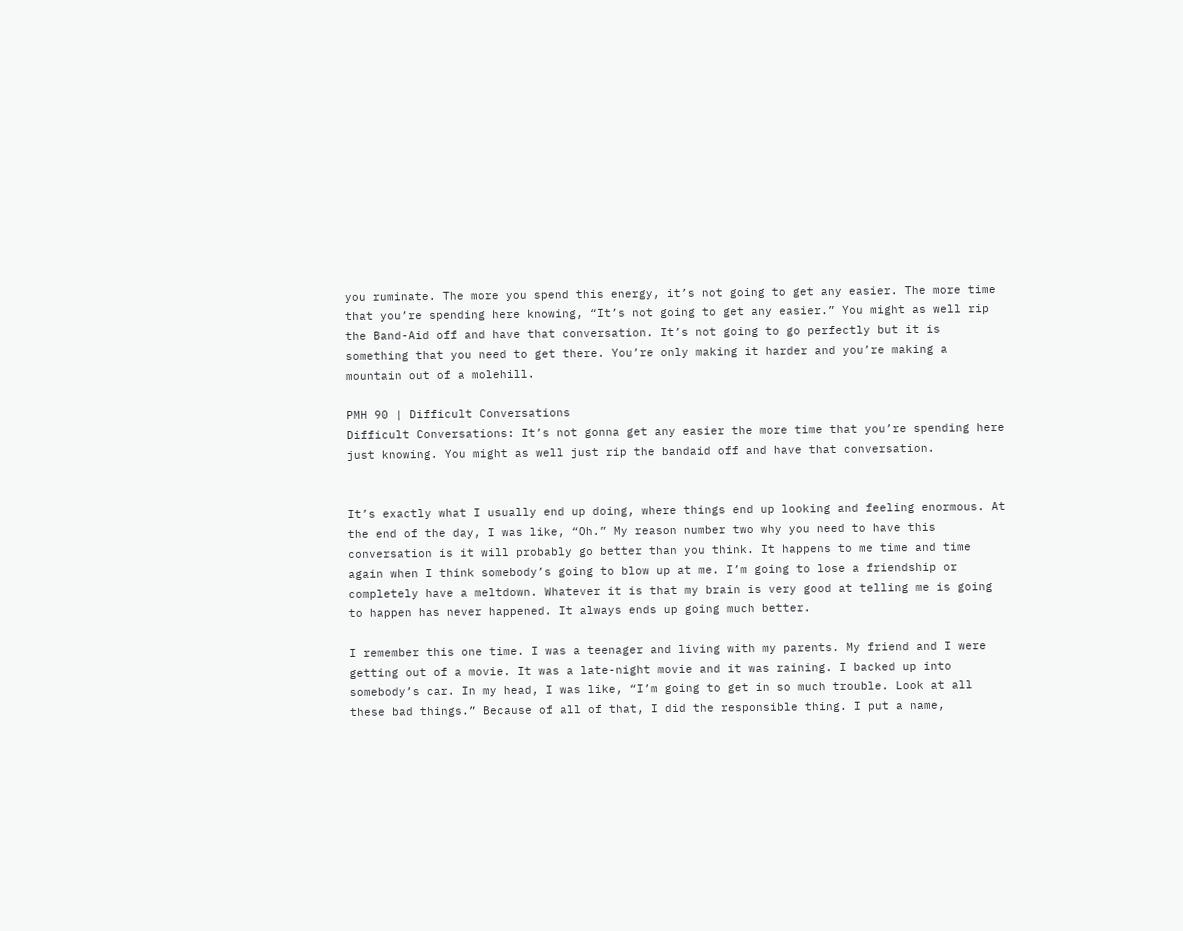you ruminate. The more you spend this energy, it’s not going to get any easier. The more time that you’re spending here knowing, “It’s not going to get any easier.” You might as well rip the Band-Aid off and have that conversation. It’s not going to go perfectly but it is something that you need to get there. You’re only making it harder and you’re making a mountain out of a molehill.

PMH 90 | Difficult Conversations
Difficult Conversations: It’s not gonna get any easier the more time that you’re spending here just knowing. You might as well just rip the bandaid off and have that conversation.


It’s exactly what I usually end up doing, where things end up looking and feeling enormous. At the end of the day, I was like, “Oh.” My reason number two why you need to have this conversation is it will probably go better than you think. It happens to me time and time again when I think somebody’s going to blow up at me. I’m going to lose a friendship or completely have a meltdown. Whatever it is that my brain is very good at telling me is going to happen has never happened. It always ends up going much better.

I remember this one time. I was a teenager and living with my parents. My friend and I were getting out of a movie. It was a late-night movie and it was raining. I backed up into somebody’s car. In my head, I was like, “I’m going to get in so much trouble. Look at all these bad things.” Because of all of that, I did the responsible thing. I put a name,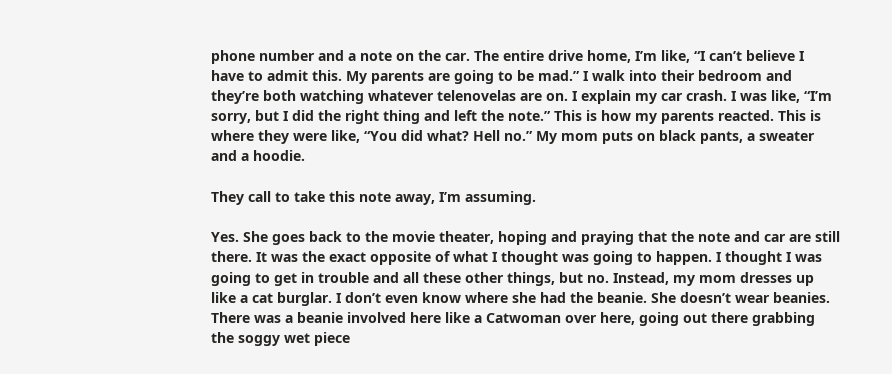phone number and a note on the car. The entire drive home, I’m like, “I can’t believe I have to admit this. My parents are going to be mad.” I walk into their bedroom and they’re both watching whatever telenovelas are on. I explain my car crash. I was like, “I’m sorry, but I did the right thing and left the note.” This is how my parents reacted. This is where they were like, “You did what? Hell no.” My mom puts on black pants, a sweater and a hoodie.

They call to take this note away, I’m assuming.

Yes. She goes back to the movie theater, hoping and praying that the note and car are still there. It was the exact opposite of what I thought was going to happen. I thought I was going to get in trouble and all these other things, but no. Instead, my mom dresses up like a cat burglar. I don’t even know where she had the beanie. She doesn’t wear beanies. There was a beanie involved here like a Catwoman over here, going out there grabbing the soggy wet piece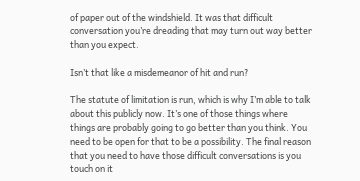of paper out of the windshield. It was that difficult conversation you’re dreading that may turn out way better than you expect.

Isn’t that like a misdemeanor of hit and run?

The statute of limitation is run, which is why I’m able to talk about this publicly now. It’s one of those things where things are probably going to go better than you think. You need to be open for that to be a possibility. The final reason that you need to have those difficult conversations is you touch on it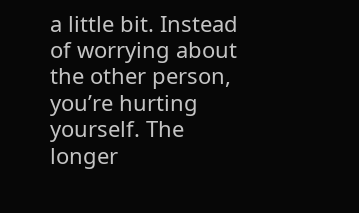a little bit. Instead of worrying about the other person, you’re hurting yourself. The longer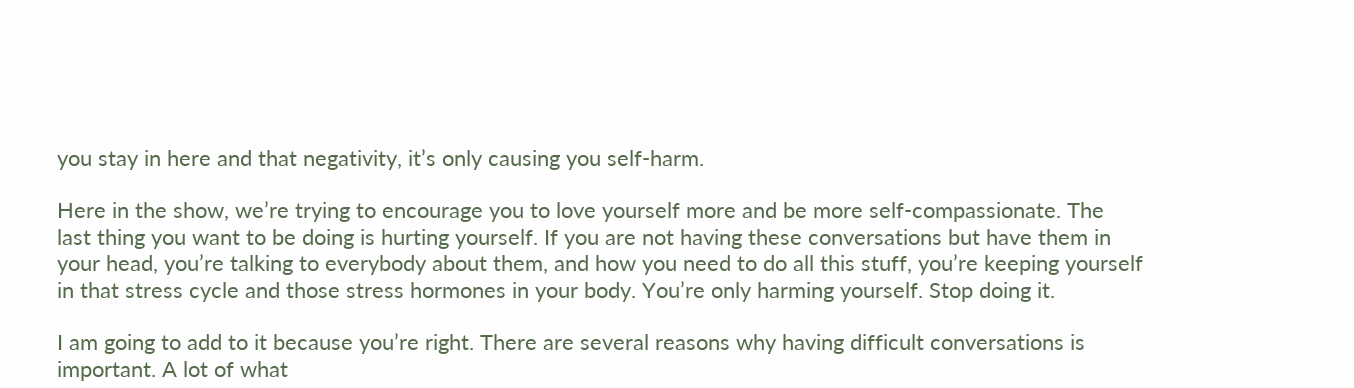you stay in here and that negativity, it’s only causing you self-harm.

Here in the show, we’re trying to encourage you to love yourself more and be more self-compassionate. The last thing you want to be doing is hurting yourself. If you are not having these conversations but have them in your head, you’re talking to everybody about them, and how you need to do all this stuff, you’re keeping yourself in that stress cycle and those stress hormones in your body. You’re only harming yourself. Stop doing it.

I am going to add to it because you’re right. There are several reasons why having difficult conversations is important. A lot of what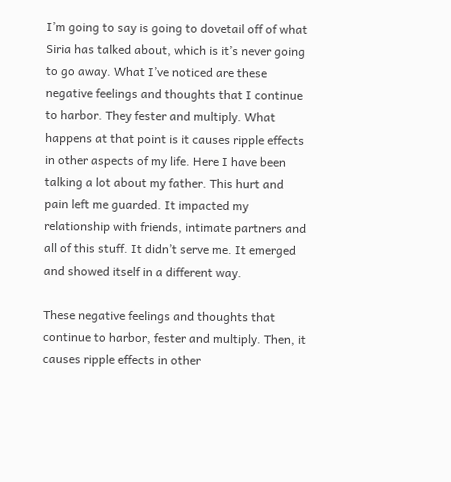I’m going to say is going to dovetail off of what Siria has talked about, which is it’s never going to go away. What I’ve noticed are these negative feelings and thoughts that I continue to harbor. They fester and multiply. What happens at that point is it causes ripple effects in other aspects of my life. Here I have been talking a lot about my father. This hurt and pain left me guarded. It impacted my relationship with friends, intimate partners and all of this stuff. It didn’t serve me. It emerged and showed itself in a different way.

These negative feelings and thoughts that continue to harbor, fester and multiply. Then, it causes ripple effects in other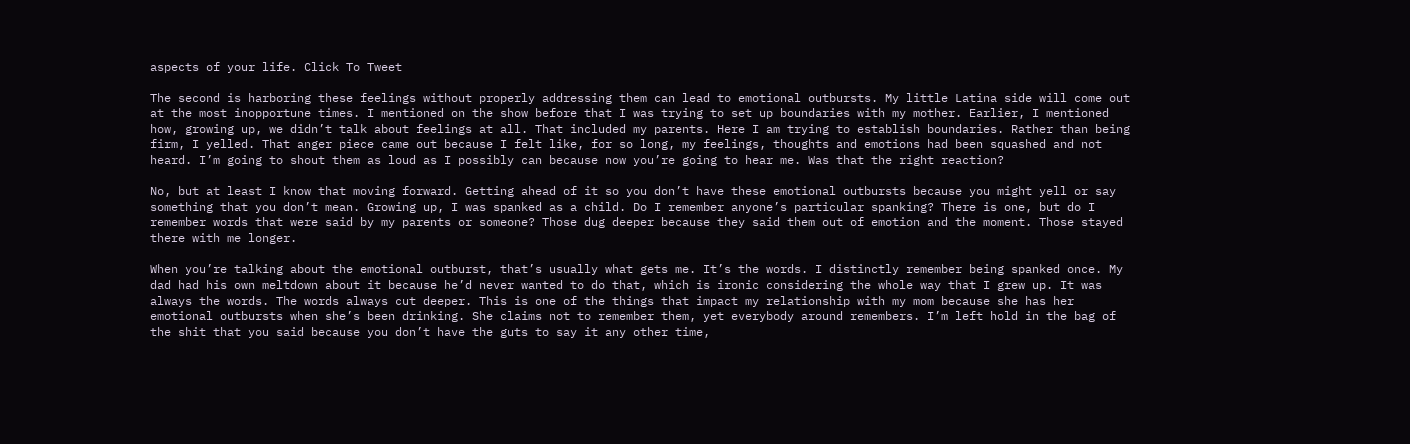aspects of your life. Click To Tweet

The second is harboring these feelings without properly addressing them can lead to emotional outbursts. My little Latina side will come out at the most inopportune times. I mentioned on the show before that I was trying to set up boundaries with my mother. Earlier, I mentioned how, growing up, we didn’t talk about feelings at all. That included my parents. Here I am trying to establish boundaries. Rather than being firm, I yelled. That anger piece came out because I felt like, for so long, my feelings, thoughts and emotions had been squashed and not heard. I’m going to shout them as loud as I possibly can because now you’re going to hear me. Was that the right reaction?

No, but at least I know that moving forward. Getting ahead of it so you don’t have these emotional outbursts because you might yell or say something that you don’t mean. Growing up, I was spanked as a child. Do I remember anyone’s particular spanking? There is one, but do I remember words that were said by my parents or someone? Those dug deeper because they said them out of emotion and the moment. Those stayed there with me longer.

When you’re talking about the emotional outburst, that’s usually what gets me. It’s the words. I distinctly remember being spanked once. My dad had his own meltdown about it because he’d never wanted to do that, which is ironic considering the whole way that I grew up. It was always the words. The words always cut deeper. This is one of the things that impact my relationship with my mom because she has her emotional outbursts when she’s been drinking. She claims not to remember them, yet everybody around remembers. I’m left hold in the bag of the shit that you said because you don’t have the guts to say it any other time,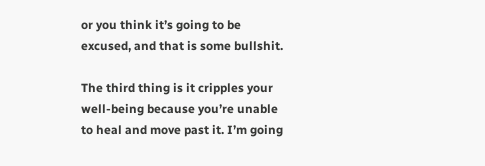or you think it’s going to be excused, and that is some bullshit.

The third thing is it cripples your well-being because you’re unable to heal and move past it. I’m going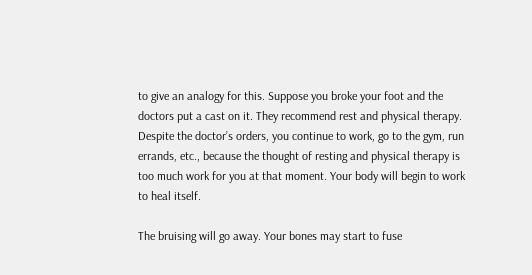to give an analogy for this. Suppose you broke your foot and the doctors put a cast on it. They recommend rest and physical therapy. Despite the doctor’s orders, you continue to work, go to the gym, run errands, etc., because the thought of resting and physical therapy is too much work for you at that moment. Your body will begin to work to heal itself.

The bruising will go away. Your bones may start to fuse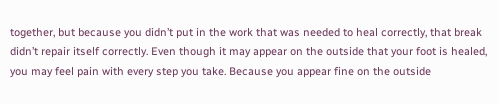together, but because you didn’t put in the work that was needed to heal correctly, that break didn’t repair itself correctly. Even though it may appear on the outside that your foot is healed, you may feel pain with every step you take. Because you appear fine on the outside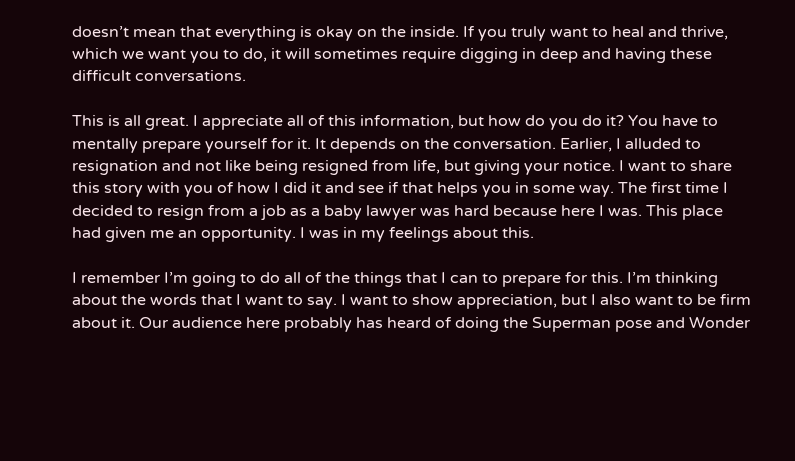doesn’t mean that everything is okay on the inside. If you truly want to heal and thrive, which we want you to do, it will sometimes require digging in deep and having these difficult conversations.

This is all great. I appreciate all of this information, but how do you do it? You have to mentally prepare yourself for it. It depends on the conversation. Earlier, I alluded to resignation and not like being resigned from life, but giving your notice. I want to share this story with you of how I did it and see if that helps you in some way. The first time I decided to resign from a job as a baby lawyer was hard because here I was. This place had given me an opportunity. I was in my feelings about this.

I remember I’m going to do all of the things that I can to prepare for this. I’m thinking about the words that I want to say. I want to show appreciation, but I also want to be firm about it. Our audience here probably has heard of doing the Superman pose and Wonder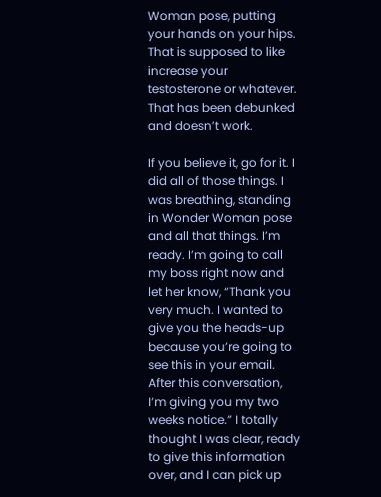Woman pose, putting your hands on your hips. That is supposed to like increase your testosterone or whatever. That has been debunked and doesn’t work.

If you believe it, go for it. I did all of those things. I was breathing, standing in Wonder Woman pose and all that things. I’m ready. I’m going to call my boss right now and let her know, “Thank you very much. I wanted to give you the heads-up because you’re going to see this in your email. After this conversation, I’m giving you my two weeks notice.” I totally thought I was clear, ready to give this information over, and I can pick up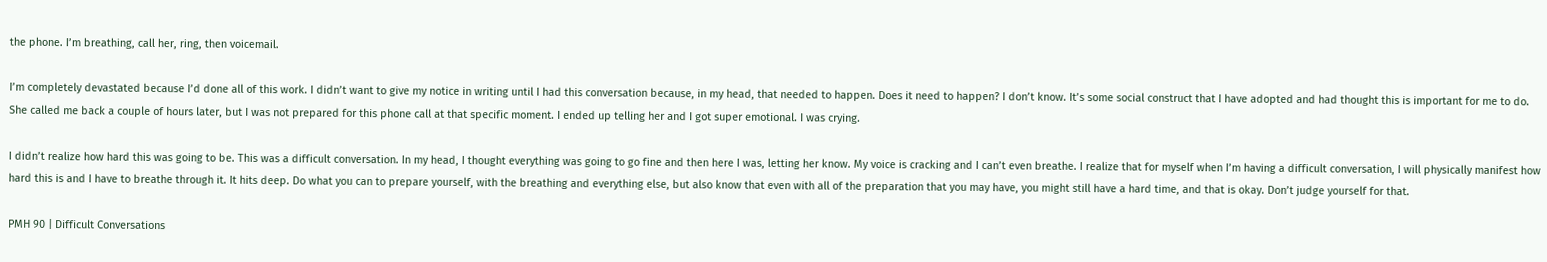the phone. I’m breathing, call her, ring, then voicemail.

I’m completely devastated because I’d done all of this work. I didn’t want to give my notice in writing until I had this conversation because, in my head, that needed to happen. Does it need to happen? I don’t know. It’s some social construct that I have adopted and had thought this is important for me to do. She called me back a couple of hours later, but I was not prepared for this phone call at that specific moment. I ended up telling her and I got super emotional. I was crying.

I didn’t realize how hard this was going to be. This was a difficult conversation. In my head, I thought everything was going to go fine and then here I was, letting her know. My voice is cracking and I can’t even breathe. I realize that for myself when I’m having a difficult conversation, I will physically manifest how hard this is and I have to breathe through it. It hits deep. Do what you can to prepare yourself, with the breathing and everything else, but also know that even with all of the preparation that you may have, you might still have a hard time, and that is okay. Don’t judge yourself for that.

PMH 90 | Difficult Conversations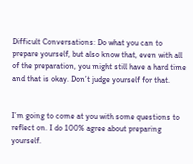Difficult Conversations: Do what you can to prepare yourself, but also know that, even with all of the preparation, you might still have a hard time and that is okay. Don’t judge yourself for that.


I’m going to come at you with some questions to reflect on. I do 100% agree about preparing yourself.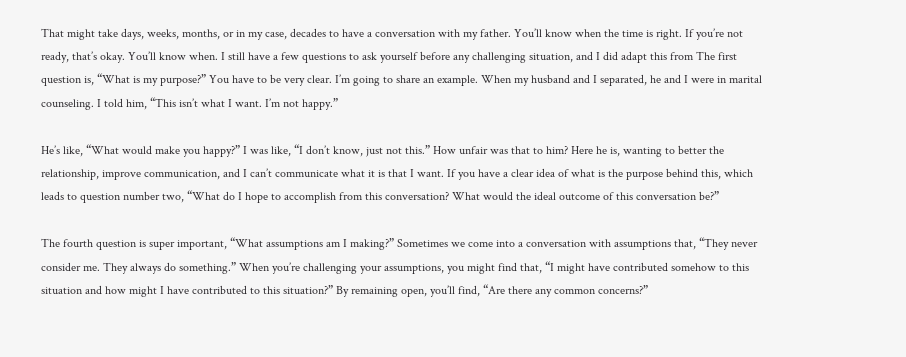That might take days, weeks, months, or in my case, decades to have a conversation with my father. You’ll know when the time is right. If you’re not ready, that’s okay. You’ll know when. I still have a few questions to ask yourself before any challenging situation, and I did adapt this from The first question is, “What is my purpose?” You have to be very clear. I’m going to share an example. When my husband and I separated, he and I were in marital counseling. I told him, “This isn’t what I want. I’m not happy.”

He’s like, “What would make you happy?” I was like, “I don’t know, just not this.” How unfair was that to him? Here he is, wanting to better the relationship, improve communication, and I can’t communicate what it is that I want. If you have a clear idea of what is the purpose behind this, which leads to question number two, “What do I hope to accomplish from this conversation? What would the ideal outcome of this conversation be?”

The fourth question is super important, “What assumptions am I making?” Sometimes we come into a conversation with assumptions that, “They never consider me. They always do something.” When you’re challenging your assumptions, you might find that, “I might have contributed somehow to this situation and how might I have contributed to this situation?” By remaining open, you’ll find, “Are there any common concerns?”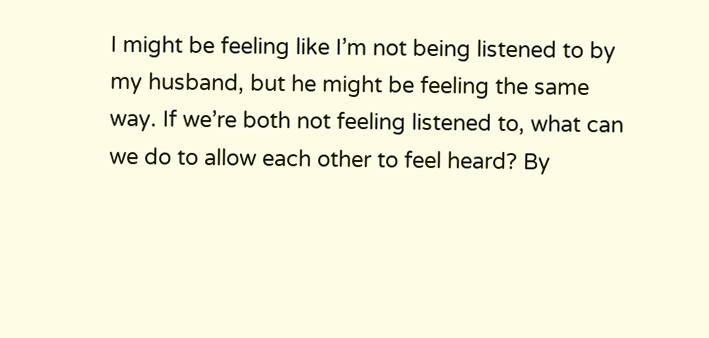I might be feeling like I’m not being listened to by my husband, but he might be feeling the same way. If we’re both not feeling listened to, what can we do to allow each other to feel heard? By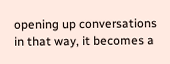opening up conversations in that way, it becomes a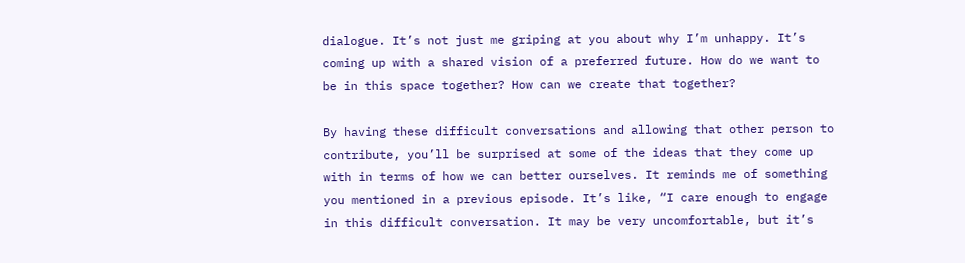dialogue. It’s not just me griping at you about why I’m unhappy. It’s coming up with a shared vision of a preferred future. How do we want to be in this space together? How can we create that together?

By having these difficult conversations and allowing that other person to contribute, you’ll be surprised at some of the ideas that they come up with in terms of how we can better ourselves. It reminds me of something you mentioned in a previous episode. It’s like, “I care enough to engage in this difficult conversation. It may be very uncomfortable, but it’s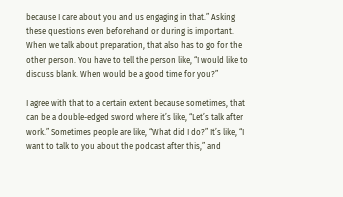because I care about you and us engaging in that.” Asking these questions even beforehand or during is important. When we talk about preparation, that also has to go for the other person. You have to tell the person like, “I would like to discuss blank. When would be a good time for you?”

I agree with that to a certain extent because sometimes, that can be a double-edged sword where it’s like, “Let’s talk after work.” Sometimes people are like, “What did I do?” It’s like, “I want to talk to you about the podcast after this,” and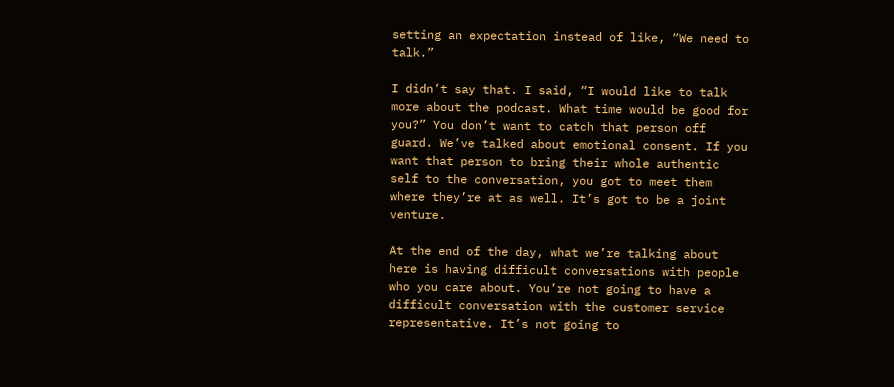setting an expectation instead of like, “We need to talk.”

I didn’t say that. I said, “I would like to talk more about the podcast. What time would be good for you?” You don’t want to catch that person off guard. We’ve talked about emotional consent. If you want that person to bring their whole authentic self to the conversation, you got to meet them where they’re at as well. It’s got to be a joint venture.

At the end of the day, what we’re talking about here is having difficult conversations with people who you care about. You’re not going to have a difficult conversation with the customer service representative. It’s not going to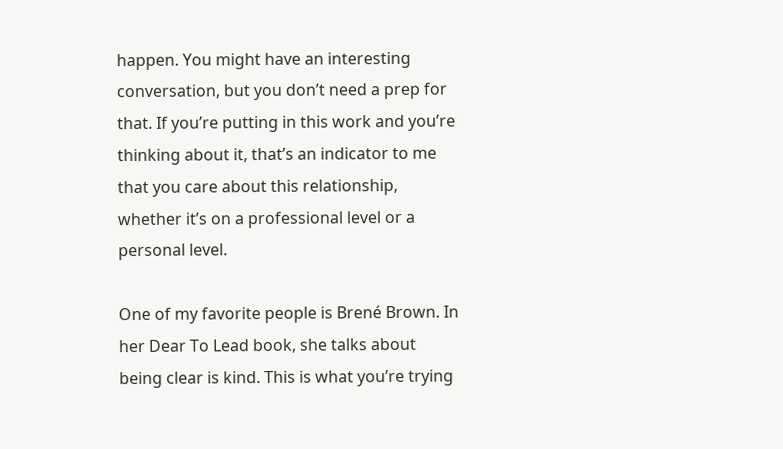happen. You might have an interesting conversation, but you don’t need a prep for that. If you’re putting in this work and you’re thinking about it, that’s an indicator to me that you care about this relationship, whether it’s on a professional level or a personal level.

One of my favorite people is Brené Brown. In her Dear To Lead book, she talks about being clear is kind. This is what you’re trying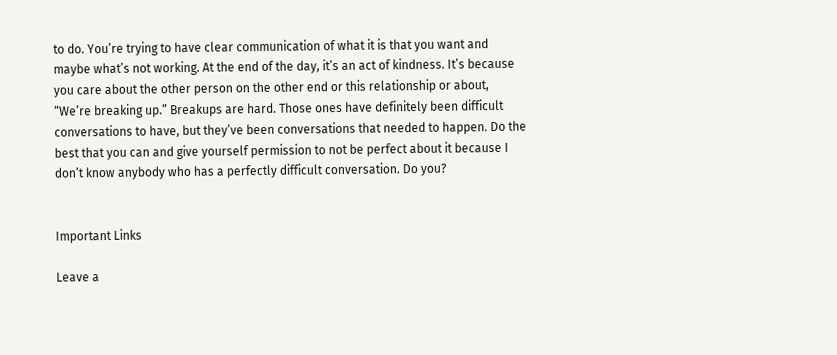to do. You’re trying to have clear communication of what it is that you want and maybe what’s not working. At the end of the day, it’s an act of kindness. It’s because you care about the other person on the other end or this relationship or about, “We’re breaking up.” Breakups are hard. Those ones have definitely been difficult conversations to have, but they’ve been conversations that needed to happen. Do the best that you can and give yourself permission to not be perfect about it because I don’t know anybody who has a perfectly difficult conversation. Do you?


Important Links

Leave a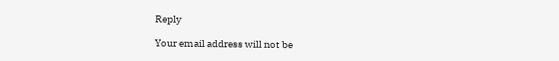Reply

Your email address will not be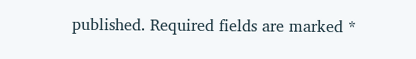published. Required fields are marked *